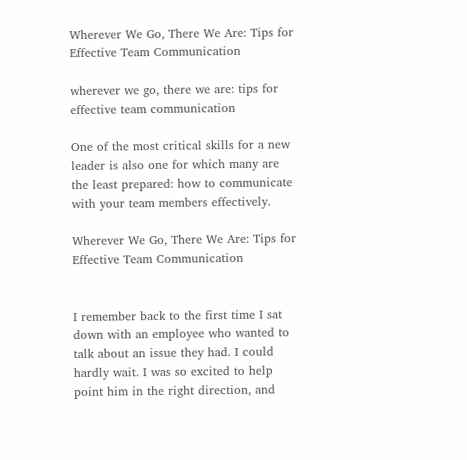Wherever We Go, There We Are: Tips for Effective Team Communication

wherever we go, there we are: tips for effective team communication

One of the most critical skills for a new leader is also one for which many are the least prepared: how to communicate with your team members effectively.

Wherever We Go, There We Are: Tips for Effective Team Communication


I remember back to the first time I sat down with an employee who wanted to talk about an issue they had. I could hardly wait. I was so excited to help point him in the right direction, and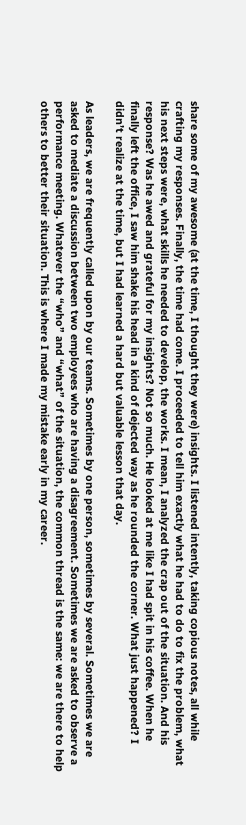share some of my awesome (at the time, I thought they were) insights. I listened intently, taking copious notes, all while crafting my responses. Finally, the time had come. I proceeded to tell him exactly what he had to do to fix the problem, what his next steps were, what skills he needed to develop, the works. I mean, I analyzed the crap out of the situation. And his response? Was he awed and grateful for my insights? Not so much. He looked at me like I had spit in his coffee. When he finally left the office, I saw him shake his head in a kind of dejected way as he rounded the corner. What just happened? I didn’t realize at the time, but I had learned a hard but valuable lesson that day.

As leaders, we are frequently called upon by our teams. Sometimes by one person, sometimes by several. Sometimes we are asked to mediate a discussion between two employees who are having a disagreement. Sometimes we are asked to observe a performance meeting. Whatever the “who” and “what” of the situation, the common thread is the same: we are there to help others to better their situation. This is where I made my mistake early in my career.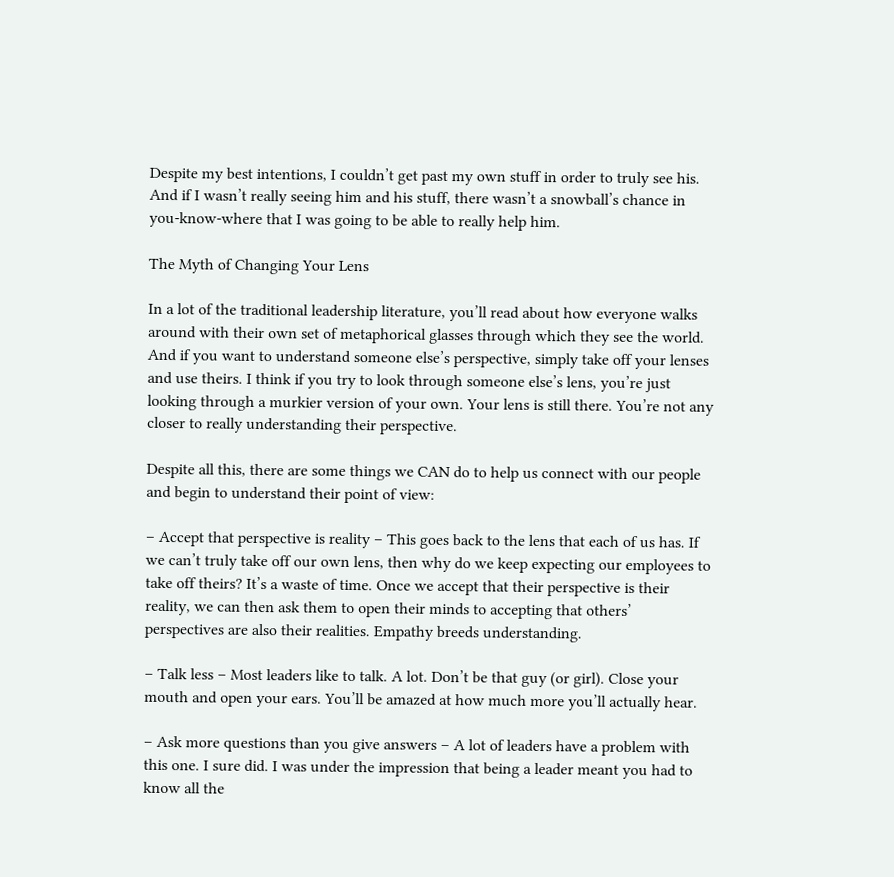Despite my best intentions, I couldn’t get past my own stuff in order to truly see his. And if I wasn’t really seeing him and his stuff, there wasn’t a snowball’s chance in you-know-where that I was going to be able to really help him.

The Myth of Changing Your Lens

In a lot of the traditional leadership literature, you’ll read about how everyone walks around with their own set of metaphorical glasses through which they see the world. And if you want to understand someone else’s perspective, simply take off your lenses and use theirs. I think if you try to look through someone else’s lens, you’re just looking through a murkier version of your own. Your lens is still there. You’re not any closer to really understanding their perspective.

Despite all this, there are some things we CAN do to help us connect with our people and begin to understand their point of view:

– Accept that perspective is reality – This goes back to the lens that each of us has. If we can’t truly take off our own lens, then why do we keep expecting our employees to take off theirs? It’s a waste of time. Once we accept that their perspective is their reality, we can then ask them to open their minds to accepting that others’ perspectives are also their realities. Empathy breeds understanding.

– Talk less – Most leaders like to talk. A lot. Don’t be that guy (or girl). Close your mouth and open your ears. You’ll be amazed at how much more you’ll actually hear.

– Ask more questions than you give answers – A lot of leaders have a problem with this one. I sure did. I was under the impression that being a leader meant you had to know all the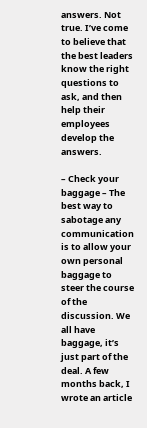answers. Not true. I’ve come to believe that the best leaders know the right questions to ask, and then help their employees develop the answers.

– Check your baggage – The best way to sabotage any communication is to allow your own personal baggage to steer the course of the discussion. We all have baggage, it’s just part of the deal. A few months back, I wrote an article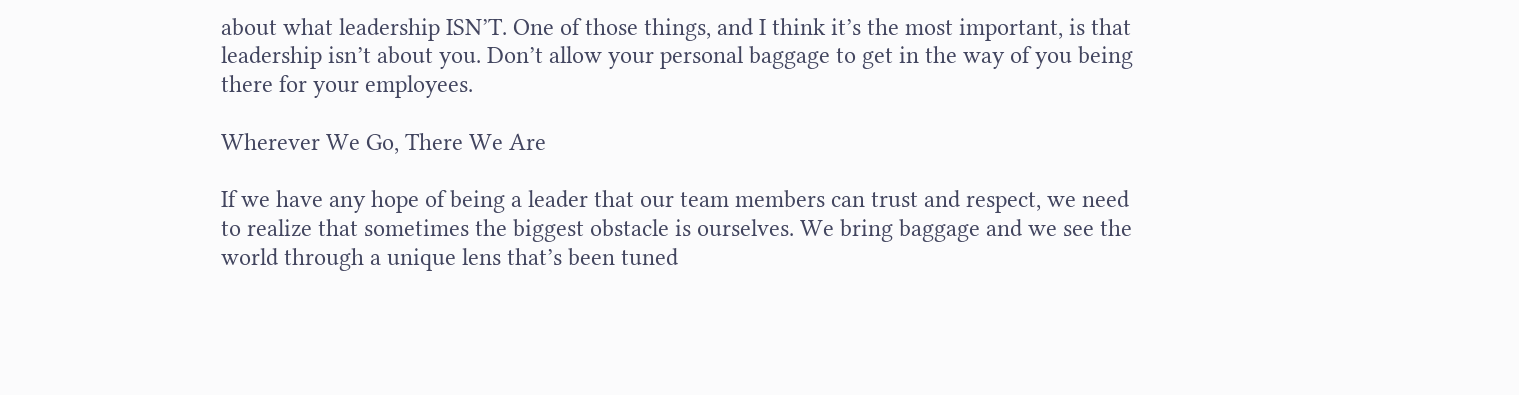about what leadership ISN’T. One of those things, and I think it’s the most important, is that leadership isn’t about you. Don’t allow your personal baggage to get in the way of you being there for your employees.

Wherever We Go, There We Are

If we have any hope of being a leader that our team members can trust and respect, we need to realize that sometimes the biggest obstacle is ourselves. We bring baggage and we see the world through a unique lens that’s been tuned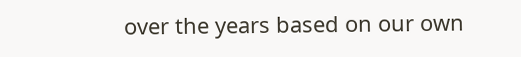over the years based on our own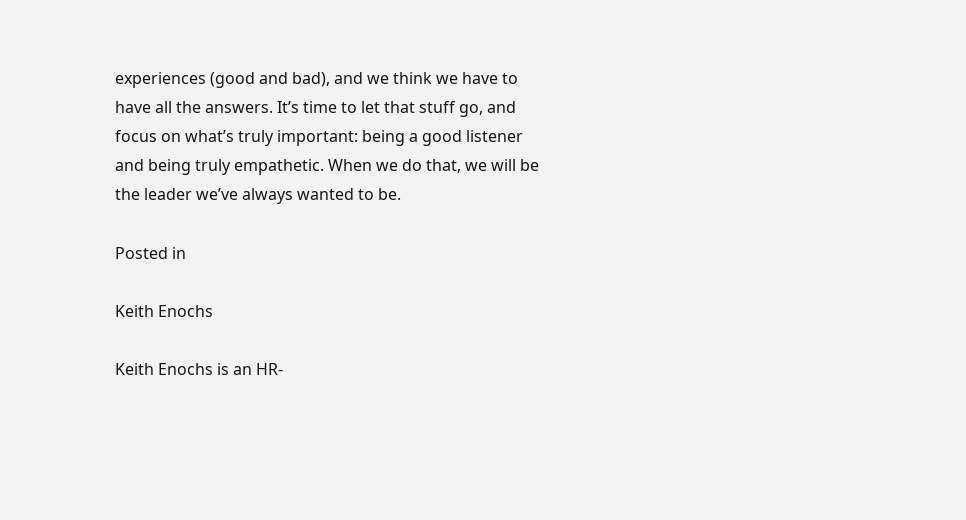experiences (good and bad), and we think we have to have all the answers. It’s time to let that stuff go, and focus on what’s truly important: being a good listener and being truly empathetic. When we do that, we will be the leader we’ve always wanted to be.

Posted in

Keith Enochs

Keith Enochs is an HR-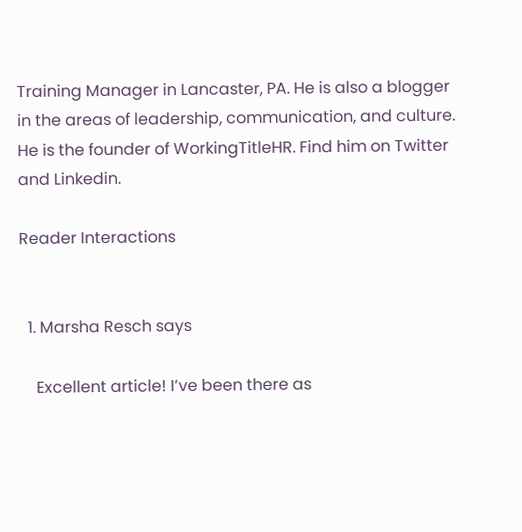Training Manager in Lancaster, PA. He is also a blogger in the areas of leadership, communication, and culture. He is the founder of WorkingTitleHR. Find him on Twitter and Linkedin.

Reader Interactions


  1. Marsha Resch says

    Excellent article! I’ve been there as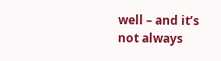well – and it’s not always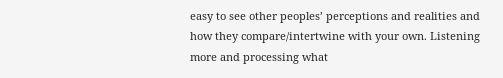easy to see other peoples’ perceptions and realities and how they compare/intertwine with your own. Listening more and processing what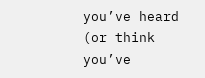you’ve heard (or think you’ve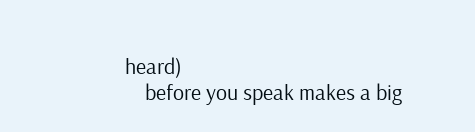heard)
    before you speak makes a big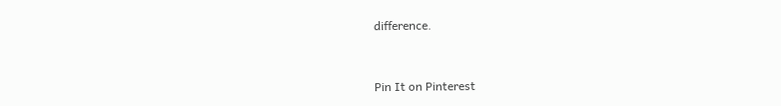difference.


Pin It on Pinterest